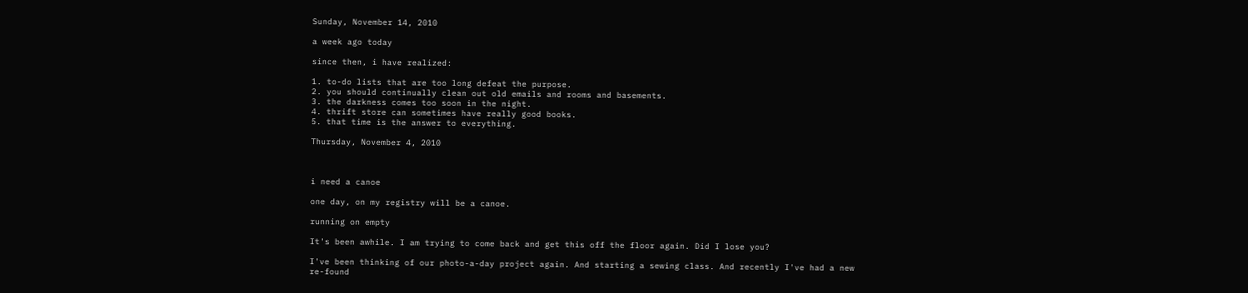Sunday, November 14, 2010

a week ago today

since then, i have realized:

1. to-do lists that are too long defeat the purpose.
2. you should continually clean out old emails and rooms and basements.
3. the darkness comes too soon in the night.
4. thrift store can sometimes have really good books.
5. that time is the answer to everything.

Thursday, November 4, 2010



i need a canoe

one day, on my registry will be a canoe.

running on empty

It's been awhile. I am trying to come back and get this off the floor again. Did I lose you?

I've been thinking of our photo-a-day project again. And starting a sewing class. And recently I've had a new re-found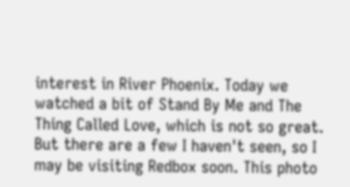interest in River Phoenix. Today we watched a bit of Stand By Me and The Thing Called Love, which is not so great. But there are a few I haven't seen, so I may be visiting Redbox soon. This photo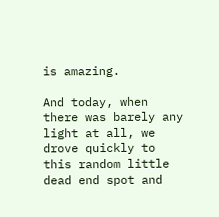is amazing.

And today, when there was barely any light at all, we drove quickly to this random little dead end spot and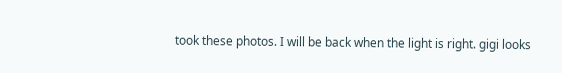took these photos. I will be back when the light is right. gigi looks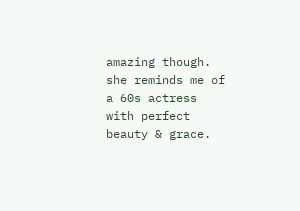amazing though. she reminds me of a 60s actress with perfect beauty & grace.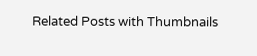Related Posts with Thumbnails